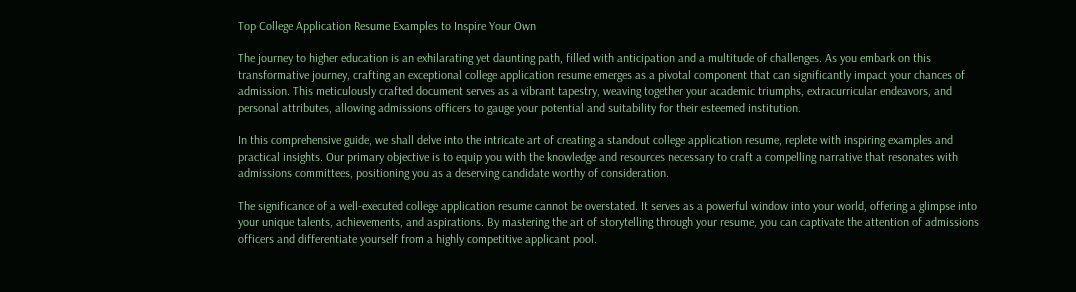Top College Application Resume Examples to Inspire Your Own

The journey to higher education is an exhilarating yet daunting path, filled with anticipation and a multitude of challenges. As you embark on this transformative journey, crafting an exceptional college application resume emerges as a pivotal component that can significantly impact your chances of admission. This meticulously crafted document serves as a vibrant tapestry, weaving together your academic triumphs, extracurricular endeavors, and personal attributes, allowing admissions officers to gauge your potential and suitability for their esteemed institution.

In this comprehensive guide, we shall delve into the intricate art of creating a standout college application resume, replete with inspiring examples and practical insights. Our primary objective is to equip you with the knowledge and resources necessary to craft a compelling narrative that resonates with admissions committees, positioning you as a deserving candidate worthy of consideration.

The significance of a well-executed college application resume cannot be overstated. It serves as a powerful window into your world, offering a glimpse into your unique talents, achievements, and aspirations. By mastering the art of storytelling through your resume, you can captivate the attention of admissions officers and differentiate yourself from a highly competitive applicant pool.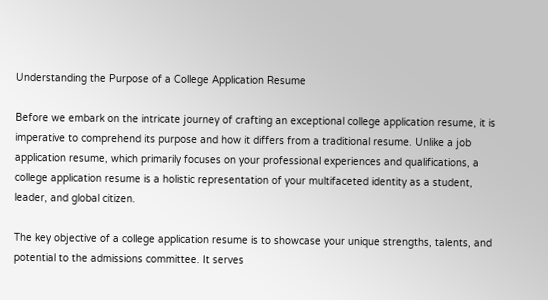Understanding the Purpose of a College Application Resume

Before we embark on the intricate journey of crafting an exceptional college application resume, it is imperative to comprehend its purpose and how it differs from a traditional resume. Unlike a job application resume, which primarily focuses on your professional experiences and qualifications, a college application resume is a holistic representation of your multifaceted identity as a student, leader, and global citizen.

The key objective of a college application resume is to showcase your unique strengths, talents, and potential to the admissions committee. It serves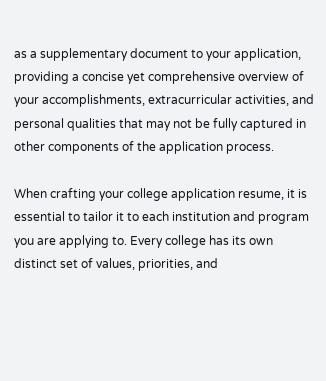as a supplementary document to your application, providing a concise yet comprehensive overview of your accomplishments, extracurricular activities, and personal qualities that may not be fully captured in other components of the application process.

When crafting your college application resume, it is essential to tailor it to each institution and program you are applying to. Every college has its own distinct set of values, priorities, and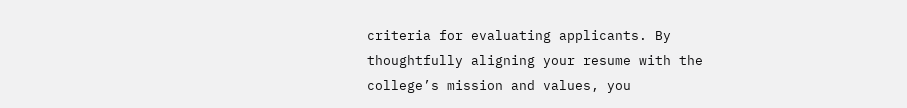criteria for evaluating applicants. By thoughtfully aligning your resume with the college’s mission and values, you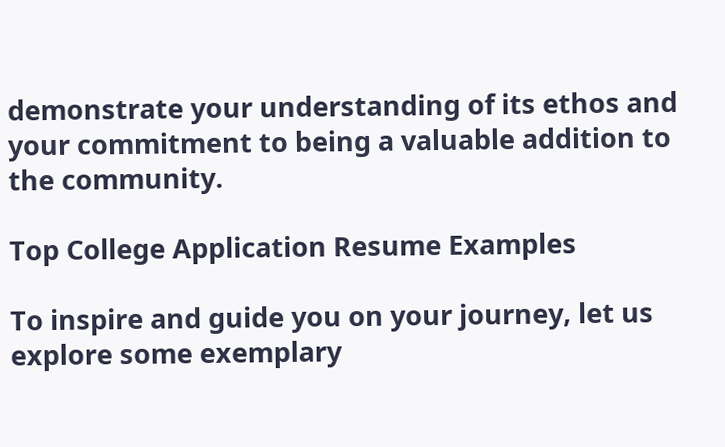demonstrate your understanding of its ethos and your commitment to being a valuable addition to the community.

Top College Application Resume Examples

To inspire and guide you on your journey, let us explore some exemplary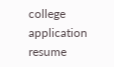college application resume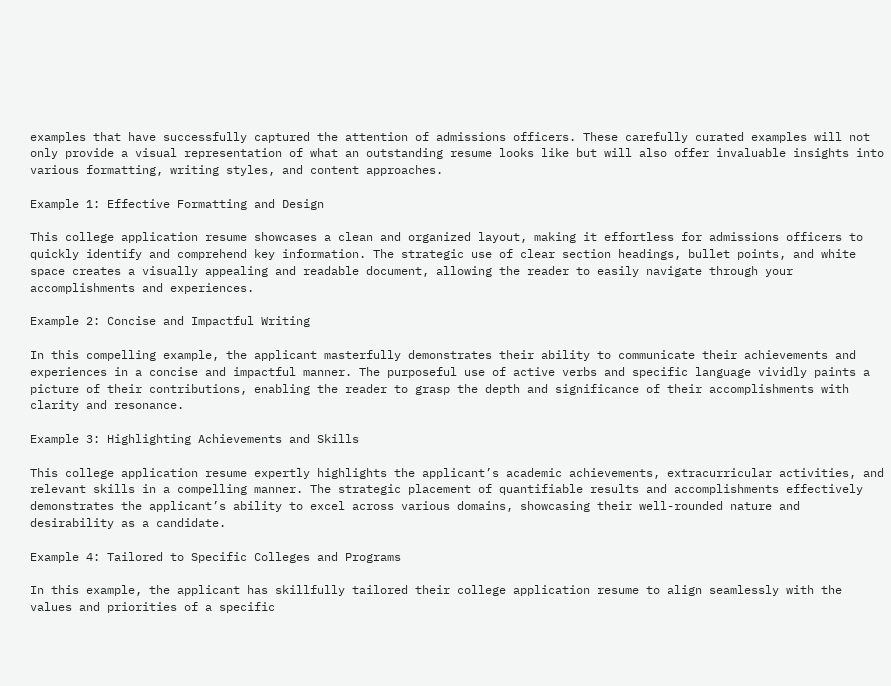examples that have successfully captured the attention of admissions officers. These carefully curated examples will not only provide a visual representation of what an outstanding resume looks like but will also offer invaluable insights into various formatting, writing styles, and content approaches.

Example 1: Effective Formatting and Design

This college application resume showcases a clean and organized layout, making it effortless for admissions officers to quickly identify and comprehend key information. The strategic use of clear section headings, bullet points, and white space creates a visually appealing and readable document, allowing the reader to easily navigate through your accomplishments and experiences.

Example 2: Concise and Impactful Writing

In this compelling example, the applicant masterfully demonstrates their ability to communicate their achievements and experiences in a concise and impactful manner. The purposeful use of active verbs and specific language vividly paints a picture of their contributions, enabling the reader to grasp the depth and significance of their accomplishments with clarity and resonance.

Example 3: Highlighting Achievements and Skills

This college application resume expertly highlights the applicant’s academic achievements, extracurricular activities, and relevant skills in a compelling manner. The strategic placement of quantifiable results and accomplishments effectively demonstrates the applicant’s ability to excel across various domains, showcasing their well-rounded nature and desirability as a candidate.

Example 4: Tailored to Specific Colleges and Programs

In this example, the applicant has skillfully tailored their college application resume to align seamlessly with the values and priorities of a specific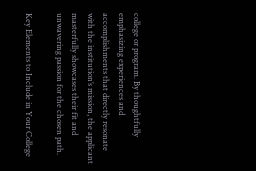college or program. By thoughtfully emphasizing experiences and accomplishments that directly resonate with the institution’s mission, the applicant masterfully showcases their fit and unwavering passion for the chosen path.

Key Elements to Include in Your College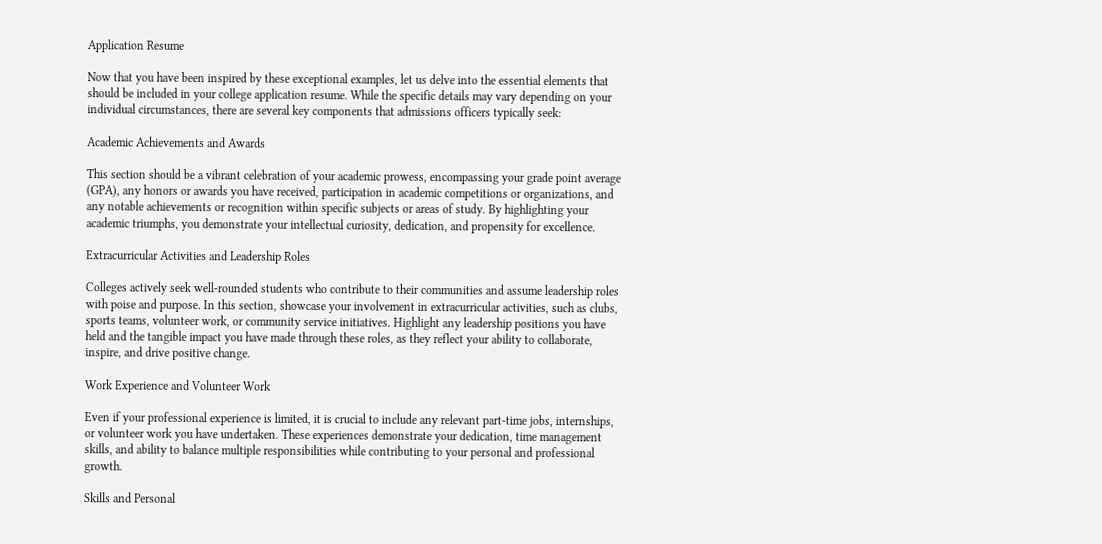Application Resume

Now that you have been inspired by these exceptional examples, let us delve into the essential elements that should be included in your college application resume. While the specific details may vary depending on your individual circumstances, there are several key components that admissions officers typically seek:

Academic Achievements and Awards

This section should be a vibrant celebration of your academic prowess, encompassing your grade point average (GPA), any honors or awards you have received, participation in academic competitions or organizations, and any notable achievements or recognition within specific subjects or areas of study. By highlighting your academic triumphs, you demonstrate your intellectual curiosity, dedication, and propensity for excellence.

Extracurricular Activities and Leadership Roles

Colleges actively seek well-rounded students who contribute to their communities and assume leadership roles with poise and purpose. In this section, showcase your involvement in extracurricular activities, such as clubs, sports teams, volunteer work, or community service initiatives. Highlight any leadership positions you have held and the tangible impact you have made through these roles, as they reflect your ability to collaborate, inspire, and drive positive change.

Work Experience and Volunteer Work

Even if your professional experience is limited, it is crucial to include any relevant part-time jobs, internships, or volunteer work you have undertaken. These experiences demonstrate your dedication, time management skills, and ability to balance multiple responsibilities while contributing to your personal and professional growth.

Skills and Personal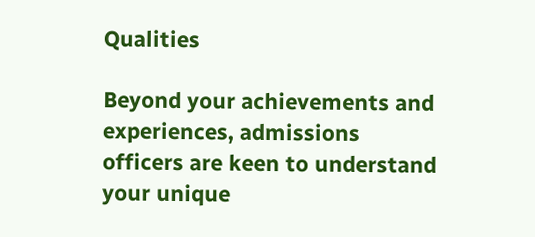Qualities

Beyond your achievements and experiences, admissions officers are keen to understand your unique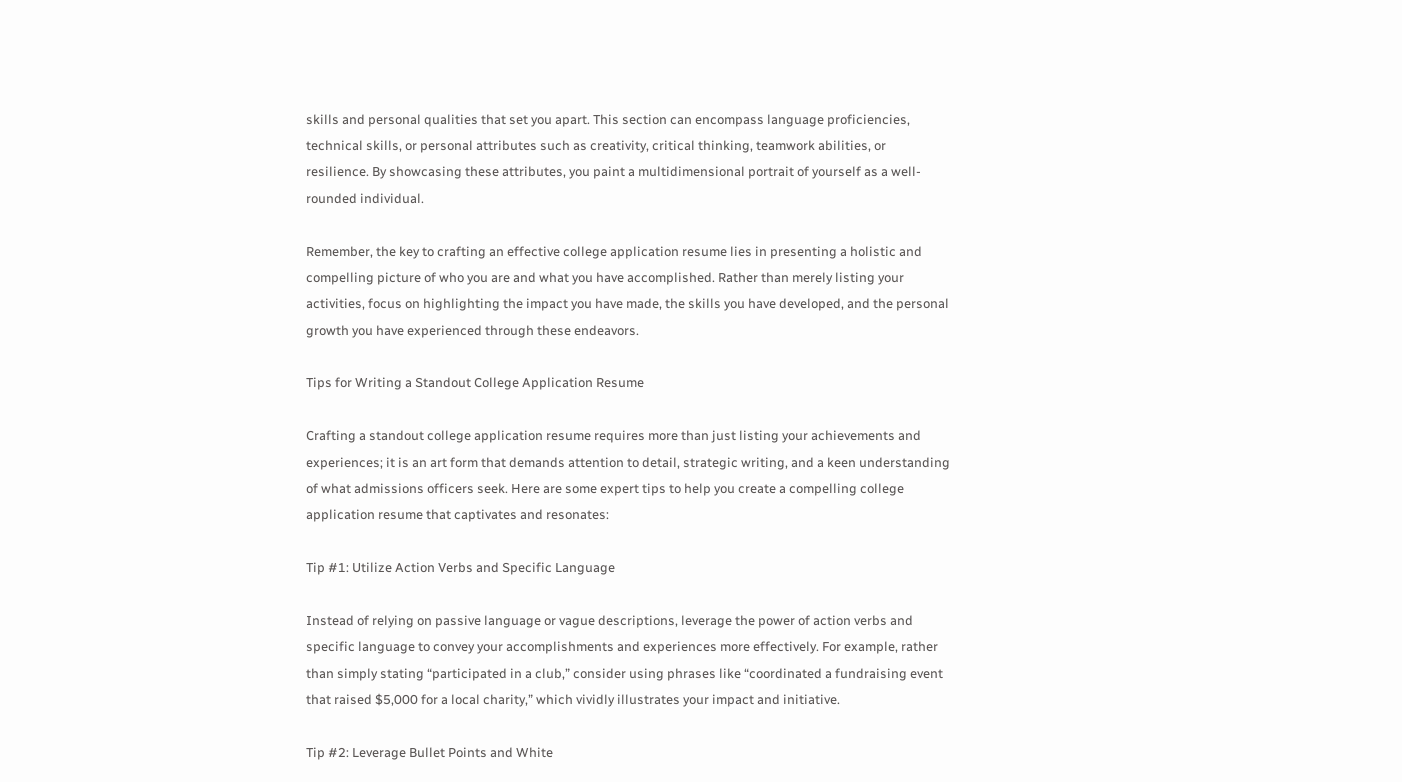skills and personal qualities that set you apart. This section can encompass language proficiencies, technical skills, or personal attributes such as creativity, critical thinking, teamwork abilities, or resilience. By showcasing these attributes, you paint a multidimensional portrait of yourself as a well-rounded individual.

Remember, the key to crafting an effective college application resume lies in presenting a holistic and compelling picture of who you are and what you have accomplished. Rather than merely listing your activities, focus on highlighting the impact you have made, the skills you have developed, and the personal growth you have experienced through these endeavors.

Tips for Writing a Standout College Application Resume

Crafting a standout college application resume requires more than just listing your achievements and experiences; it is an art form that demands attention to detail, strategic writing, and a keen understanding of what admissions officers seek. Here are some expert tips to help you create a compelling college application resume that captivates and resonates:

Tip #1: Utilize Action Verbs and Specific Language

Instead of relying on passive language or vague descriptions, leverage the power of action verbs and specific language to convey your accomplishments and experiences more effectively. For example, rather than simply stating “participated in a club,” consider using phrases like “coordinated a fundraising event that raised $5,000 for a local charity,” which vividly illustrates your impact and initiative.

Tip #2: Leverage Bullet Points and White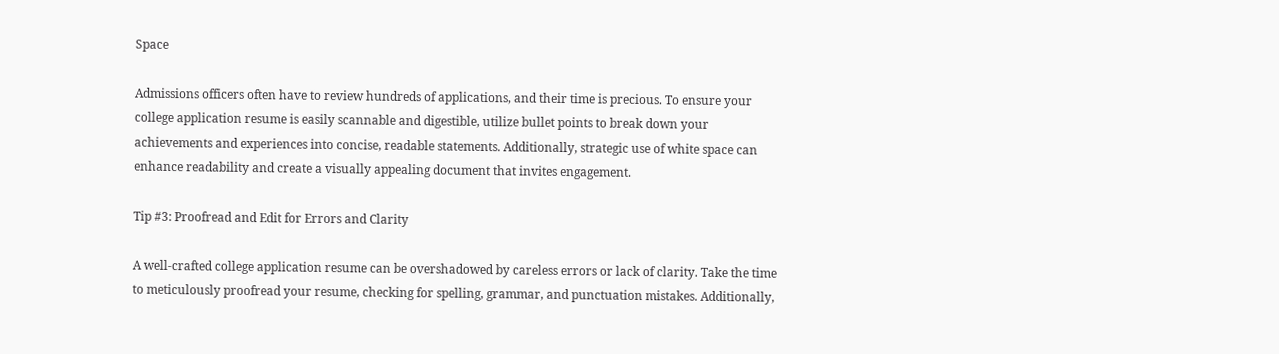Space

Admissions officers often have to review hundreds of applications, and their time is precious. To ensure your college application resume is easily scannable and digestible, utilize bullet points to break down your achievements and experiences into concise, readable statements. Additionally, strategic use of white space can enhance readability and create a visually appealing document that invites engagement.

Tip #3: Proofread and Edit for Errors and Clarity

A well-crafted college application resume can be overshadowed by careless errors or lack of clarity. Take the time to meticulously proofread your resume, checking for spelling, grammar, and punctuation mistakes. Additionally,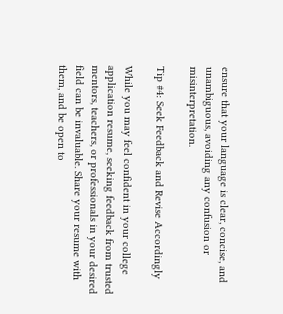ensure that your language is clear, concise, and unambiguous, avoiding any confusion or misinterpretation.

Tip #4: Seek Feedback and Revise Accordingly

While you may feel confident in your college application resume, seeking feedback from trusted mentors, teachers, or professionals in your desired field can be invaluable. Share your resume with them, and be open to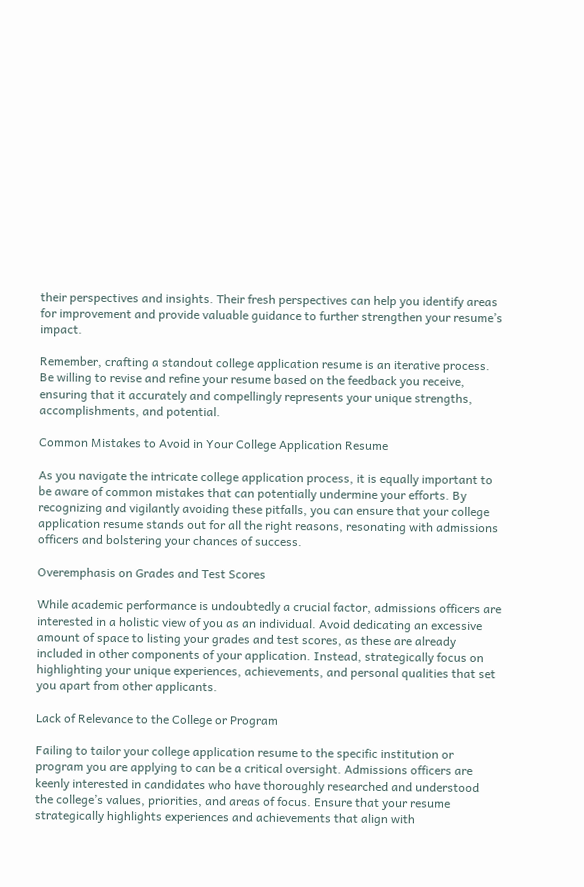their perspectives and insights. Their fresh perspectives can help you identify areas for improvement and provide valuable guidance to further strengthen your resume’s impact.

Remember, crafting a standout college application resume is an iterative process. Be willing to revise and refine your resume based on the feedback you receive, ensuring that it accurately and compellingly represents your unique strengths, accomplishments, and potential.

Common Mistakes to Avoid in Your College Application Resume

As you navigate the intricate college application process, it is equally important to be aware of common mistakes that can potentially undermine your efforts. By recognizing and vigilantly avoiding these pitfalls, you can ensure that your college application resume stands out for all the right reasons, resonating with admissions officers and bolstering your chances of success.

Overemphasis on Grades and Test Scores

While academic performance is undoubtedly a crucial factor, admissions officers are interested in a holistic view of you as an individual. Avoid dedicating an excessive amount of space to listing your grades and test scores, as these are already included in other components of your application. Instead, strategically focus on highlighting your unique experiences, achievements, and personal qualities that set you apart from other applicants.

Lack of Relevance to the College or Program

Failing to tailor your college application resume to the specific institution or program you are applying to can be a critical oversight. Admissions officers are keenly interested in candidates who have thoroughly researched and understood the college’s values, priorities, and areas of focus. Ensure that your resume strategically highlights experiences and achievements that align with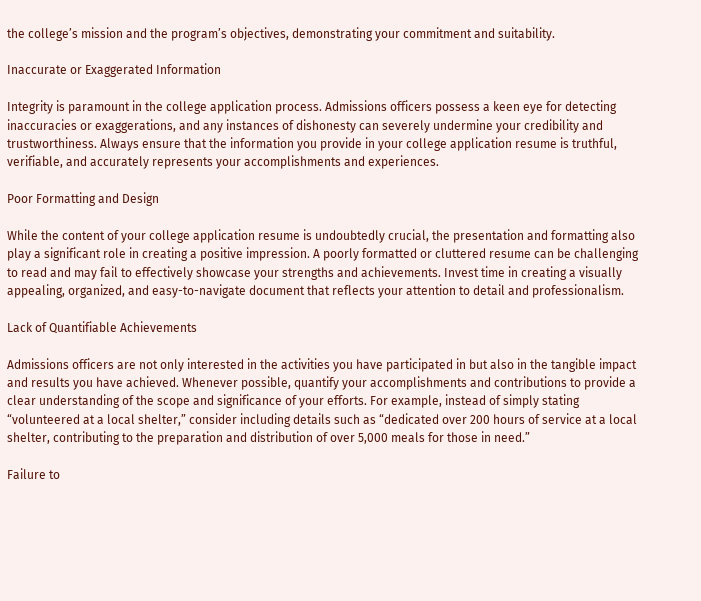the college’s mission and the program’s objectives, demonstrating your commitment and suitability.

Inaccurate or Exaggerated Information

Integrity is paramount in the college application process. Admissions officers possess a keen eye for detecting inaccuracies or exaggerations, and any instances of dishonesty can severely undermine your credibility and trustworthiness. Always ensure that the information you provide in your college application resume is truthful, verifiable, and accurately represents your accomplishments and experiences.

Poor Formatting and Design

While the content of your college application resume is undoubtedly crucial, the presentation and formatting also play a significant role in creating a positive impression. A poorly formatted or cluttered resume can be challenging to read and may fail to effectively showcase your strengths and achievements. Invest time in creating a visually appealing, organized, and easy-to-navigate document that reflects your attention to detail and professionalism.

Lack of Quantifiable Achievements

Admissions officers are not only interested in the activities you have participated in but also in the tangible impact and results you have achieved. Whenever possible, quantify your accomplishments and contributions to provide a clear understanding of the scope and significance of your efforts. For example, instead of simply stating “volunteered at a local shelter,” consider including details such as “dedicated over 200 hours of service at a local shelter, contributing to the preparation and distribution of over 5,000 meals for those in need.”

Failure to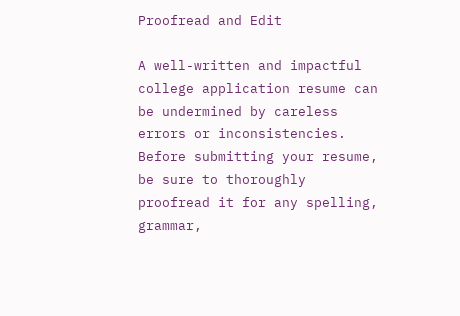Proofread and Edit

A well-written and impactful college application resume can be undermined by careless errors or inconsistencies. Before submitting your resume, be sure to thoroughly proofread it for any spelling, grammar,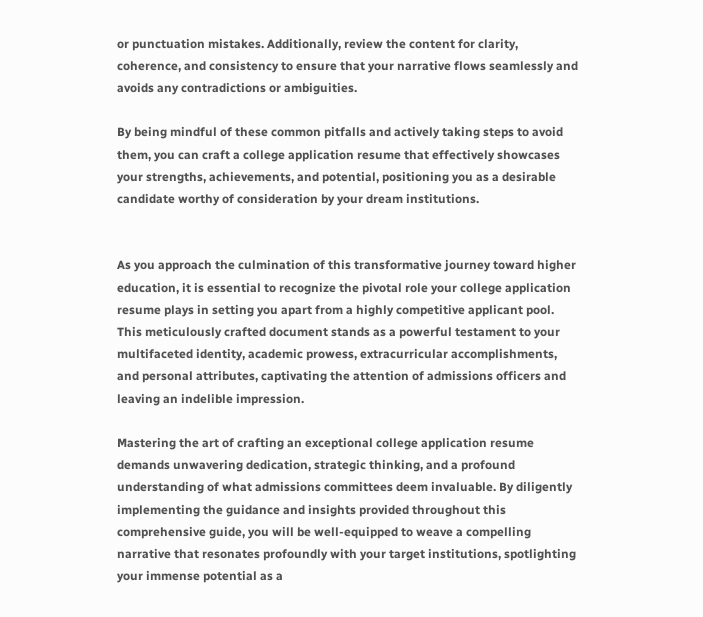or punctuation mistakes. Additionally, review the content for clarity, coherence, and consistency to ensure that your narrative flows seamlessly and avoids any contradictions or ambiguities.

By being mindful of these common pitfalls and actively taking steps to avoid them, you can craft a college application resume that effectively showcases your strengths, achievements, and potential, positioning you as a desirable candidate worthy of consideration by your dream institutions.


As you approach the culmination of this transformative journey toward higher education, it is essential to recognize the pivotal role your college application resume plays in setting you apart from a highly competitive applicant pool. This meticulously crafted document stands as a powerful testament to your multifaceted identity, academic prowess, extracurricular accomplishments, and personal attributes, captivating the attention of admissions officers and leaving an indelible impression.

Mastering the art of crafting an exceptional college application resume demands unwavering dedication, strategic thinking, and a profound understanding of what admissions committees deem invaluable. By diligently implementing the guidance and insights provided throughout this comprehensive guide, you will be well-equipped to weave a compelling narrative that resonates profoundly with your target institutions, spotlighting your immense potential as a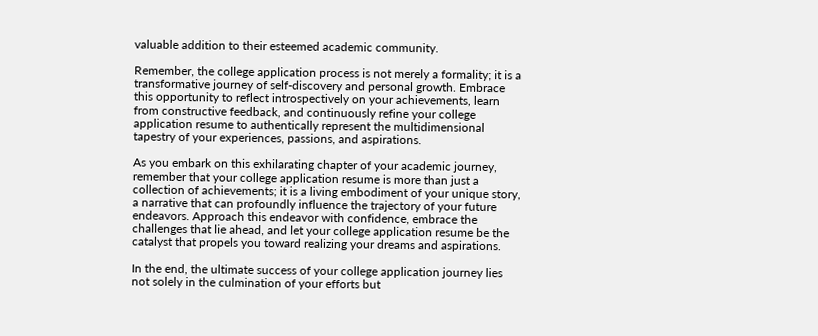valuable addition to their esteemed academic community.

Remember, the college application process is not merely a formality; it is a transformative journey of self-discovery and personal growth. Embrace this opportunity to reflect introspectively on your achievements, learn from constructive feedback, and continuously refine your college application resume to authentically represent the multidimensional tapestry of your experiences, passions, and aspirations.

As you embark on this exhilarating chapter of your academic journey, remember that your college application resume is more than just a collection of achievements; it is a living embodiment of your unique story, a narrative that can profoundly influence the trajectory of your future endeavors. Approach this endeavor with confidence, embrace the challenges that lie ahead, and let your college application resume be the catalyst that propels you toward realizing your dreams and aspirations.

In the end, the ultimate success of your college application journey lies not solely in the culmination of your efforts but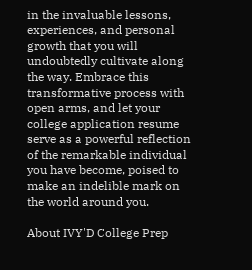in the invaluable lessons, experiences, and personal growth that you will undoubtedly cultivate along the way. Embrace this transformative process with open arms, and let your college application resume serve as a powerful reflection of the remarkable individual you have become, poised to make an indelible mark on the world around you.

About IVY'D College Prep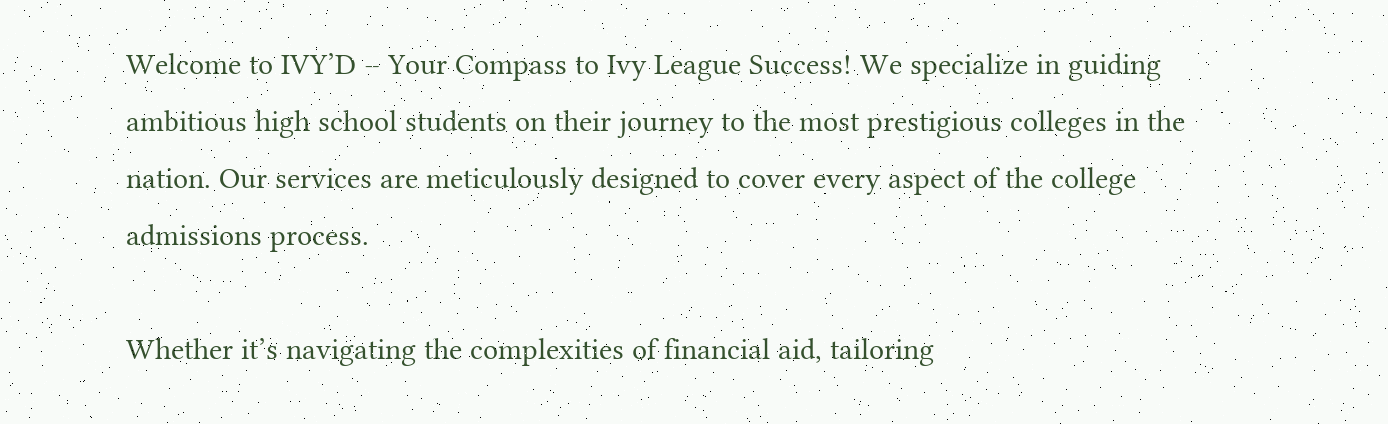Welcome to IVY’D – Your Compass to Ivy League Success! We specialize in guiding ambitious high school students on their journey to the most prestigious colleges in the nation. Our services are meticulously designed to cover every aspect of the college admissions process.

Whether it’s navigating the complexities of financial aid, tailoring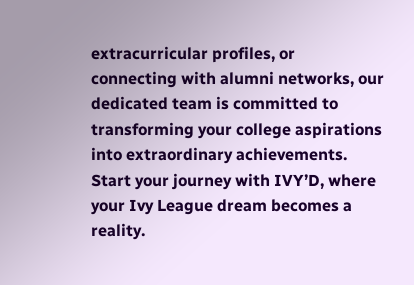extracurricular profiles, or connecting with alumni networks, our dedicated team is committed to transforming your college aspirations into extraordinary achievements. Start your journey with IVY’D, where your Ivy League dream becomes a reality.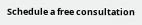Schedule a free consultation